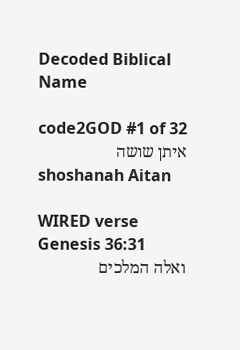Decoded Biblical Name

code2GOD #1 of 32
איתן שושה
shoshanah Aitan

WIRED verse
Genesis 36:31
ואלה המלכים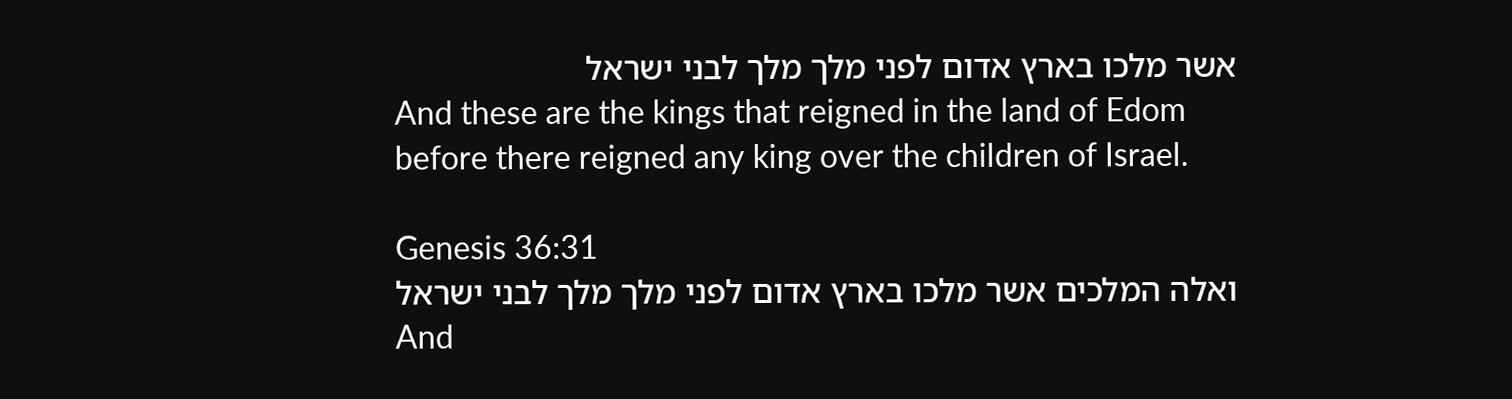אשר מלכו בארץ אדום לפני מלך מלך לבני ישראל
And these are the kings that reigned in the land of Edom before there reigned any king over the children of Israel.

Genesis 36:31
ואלה המלכים אשר מלכו בארץ אדום לפני מלך מלך לבני ישראל
And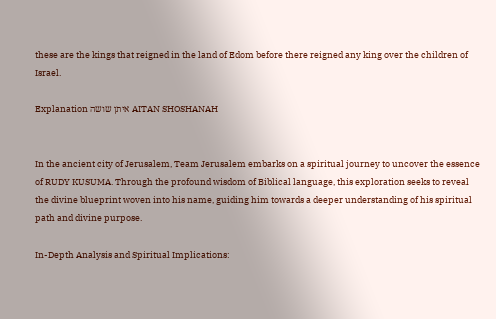these are the kings that reigned in the land of Edom before there reigned any king over the children of Israel.

Explanation איתן שושה AITAN SHOSHANAH


In the ancient city of Jerusalem, Team Jerusalem embarks on a spiritual journey to uncover the essence of RUDY KUSUMA. Through the profound wisdom of Biblical language, this exploration seeks to reveal the divine blueprint woven into his name, guiding him towards a deeper understanding of his spiritual path and divine purpose.

In-Depth Analysis and Spiritual Implications: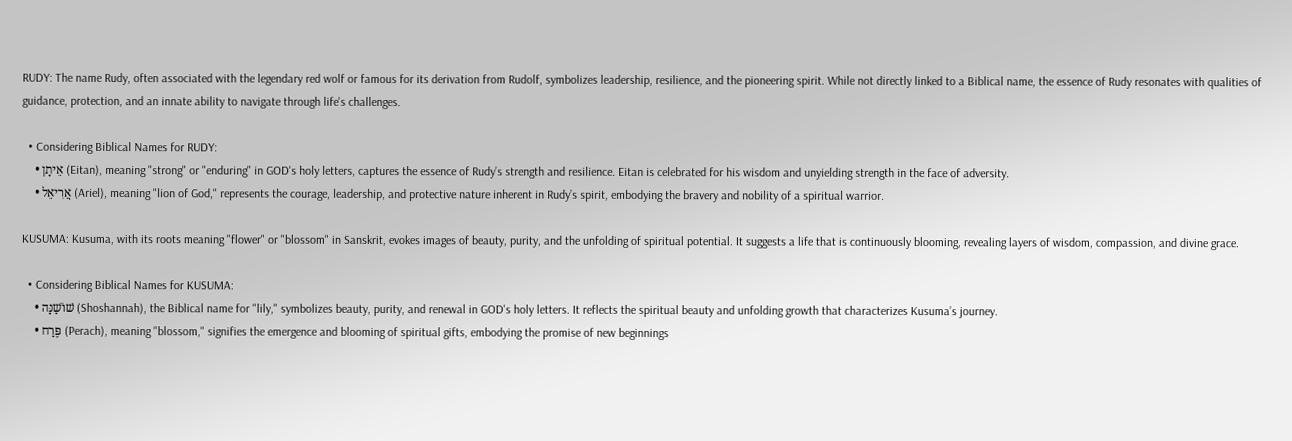RUDY: The name Rudy, often associated with the legendary red wolf or famous for its derivation from Rudolf, symbolizes leadership, resilience, and the pioneering spirit. While not directly linked to a Biblical name, the essence of Rudy resonates with qualities of guidance, protection, and an innate ability to navigate through life's challenges.

  • Considering Biblical Names for RUDY:
    • אֵיתָן (Eitan), meaning "strong" or "enduring" in GOD's holy letters, captures the essence of Rudy’s strength and resilience. Eitan is celebrated for his wisdom and unyielding strength in the face of adversity.
    • אֲרִיאֵל (Ariel), meaning "lion of God," represents the courage, leadership, and protective nature inherent in Rudy’s spirit, embodying the bravery and nobility of a spiritual warrior.

KUSUMA: Kusuma, with its roots meaning "flower" or "blossom" in Sanskrit, evokes images of beauty, purity, and the unfolding of spiritual potential. It suggests a life that is continuously blooming, revealing layers of wisdom, compassion, and divine grace.

  • Considering Biblical Names for KUSUMA:
    • שׁוֹשַׁנָּה (Shoshannah), the Biblical name for "lily," symbolizes beauty, purity, and renewal in GOD's holy letters. It reflects the spiritual beauty and unfolding growth that characterizes Kusuma’s journey.
    • פֶּרַח (Perach), meaning "blossom," signifies the emergence and blooming of spiritual gifts, embodying the promise of new beginnings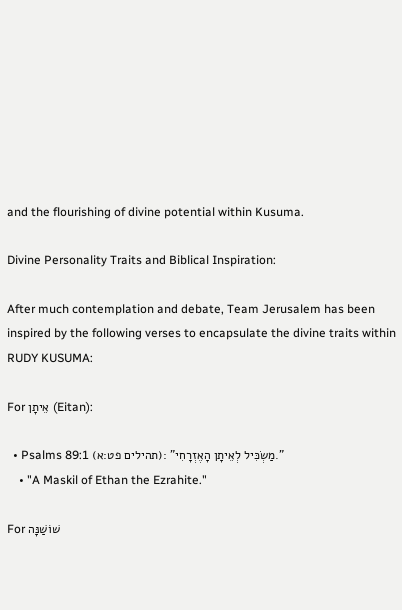and the flourishing of divine potential within Kusuma.

Divine Personality Traits and Biblical Inspiration:

After much contemplation and debate, Team Jerusalem has been inspired by the following verses to encapsulate the divine traits within RUDY KUSUMA:

For אֵיתָן (Eitan):

  • Psalms 89:1 (תהילים פט:א): "מַשְׂכִּיל לְאֵיתָן הָאֶזְרָחִי."
    • "A Maskil of Ethan the Ezrahite."

For שׁוֹשַׁנָּה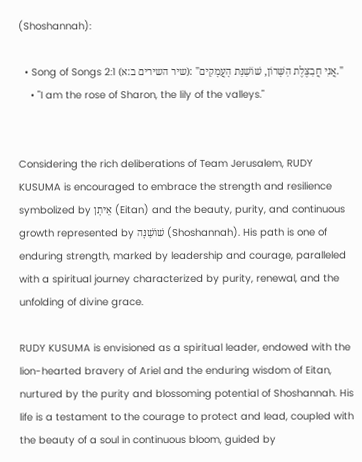(Shoshannah):

  • Song of Songs 2:1 (שיר השירים ב:א): "אֲנִי חֲבַצֶּלֶת הַשָּׁרוֹן, שׁוֹשַׁנַּת הָעֲמָקִים."
    • "I am the rose of Sharon, the lily of the valleys."


Considering the rich deliberations of Team Jerusalem, RUDY KUSUMA is encouraged to embrace the strength and resilience symbolized by אֵיתָן (Eitan) and the beauty, purity, and continuous growth represented by שׁוֹשַׁנָּה (Shoshannah). His path is one of enduring strength, marked by leadership and courage, paralleled with a spiritual journey characterized by purity, renewal, and the unfolding of divine grace.

RUDY KUSUMA is envisioned as a spiritual leader, endowed with the lion-hearted bravery of Ariel and the enduring wisdom of Eitan, nurtured by the purity and blossoming potential of Shoshannah. His life is a testament to the courage to protect and lead, coupled with the beauty of a soul in continuous bloom, guided by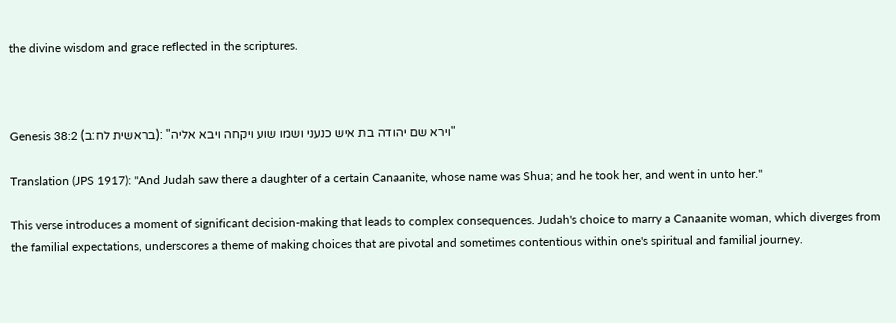the divine wisdom and grace reflected in the scriptures.



Genesis 38:2 (בראשית לח:ב): "וירא שם יהודה בת איש כנעני ושמו שוע ויקחה ויבא אליה"

Translation (JPS 1917): "And Judah saw there a daughter of a certain Canaanite, whose name was Shua; and he took her, and went in unto her."

This verse introduces a moment of significant decision-making that leads to complex consequences. Judah's choice to marry a Canaanite woman, which diverges from the familial expectations, underscores a theme of making choices that are pivotal and sometimes contentious within one's spiritual and familial journey.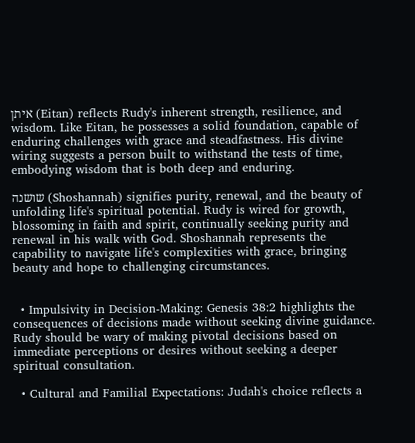איתן (Eitan) reflects Rudy's inherent strength, resilience, and wisdom. Like Eitan, he possesses a solid foundation, capable of enduring challenges with grace and steadfastness. His divine wiring suggests a person built to withstand the tests of time, embodying wisdom that is both deep and enduring.

שושנה (Shoshannah) signifies purity, renewal, and the beauty of unfolding life's spiritual potential. Rudy is wired for growth, blossoming in faith and spirit, continually seeking purity and renewal in his walk with God. Shoshannah represents the capability to navigate life's complexities with grace, bringing beauty and hope to challenging circumstances.


  • Impulsivity in Decision-Making: Genesis 38:2 highlights the consequences of decisions made without seeking divine guidance. Rudy should be wary of making pivotal decisions based on immediate perceptions or desires without seeking a deeper spiritual consultation.

  • Cultural and Familial Expectations: Judah's choice reflects a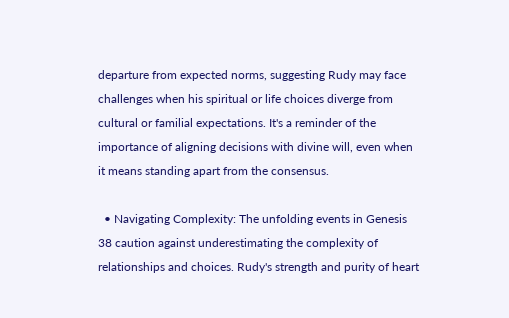departure from expected norms, suggesting Rudy may face challenges when his spiritual or life choices diverge from cultural or familial expectations. It's a reminder of the importance of aligning decisions with divine will, even when it means standing apart from the consensus.

  • Navigating Complexity: The unfolding events in Genesis 38 caution against underestimating the complexity of relationships and choices. Rudy's strength and purity of heart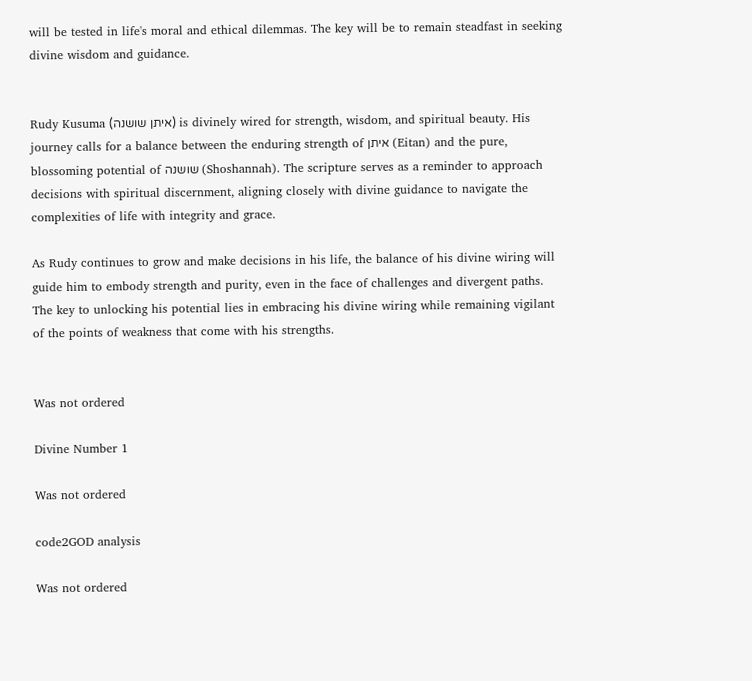will be tested in life's moral and ethical dilemmas. The key will be to remain steadfast in seeking divine wisdom and guidance.


Rudy Kusuma (איתן שושנה) is divinely wired for strength, wisdom, and spiritual beauty. His journey calls for a balance between the enduring strength of איתן (Eitan) and the pure, blossoming potential of שושנה (Shoshannah). The scripture serves as a reminder to approach decisions with spiritual discernment, aligning closely with divine guidance to navigate the complexities of life with integrity and grace.

As Rudy continues to grow and make decisions in his life, the balance of his divine wiring will guide him to embody strength and purity, even in the face of challenges and divergent paths. The key to unlocking his potential lies in embracing his divine wiring while remaining vigilant of the points of weakness that come with his strengths.


Was not ordered

Divine Number 1

Was not ordered

code2GOD analysis

Was not ordered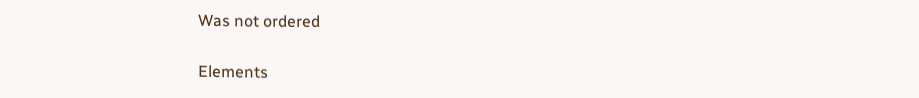Was not ordered

Elements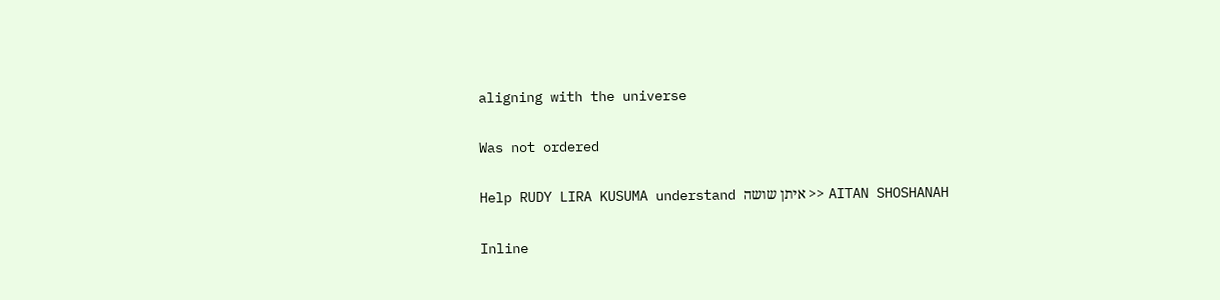aligning with the universe

Was not ordered

Help RUDY LIRA KUSUMA understand איתן שושה >> AITAN SHOSHANAH

Inline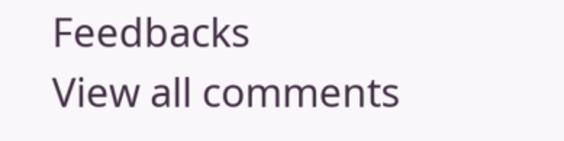Feedbacks
View all comments